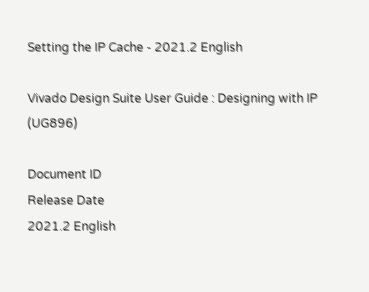Setting the IP Cache - 2021.2 English

Vivado Design Suite User Guide : Designing with IP (UG896)

Document ID
Release Date
2021.2 English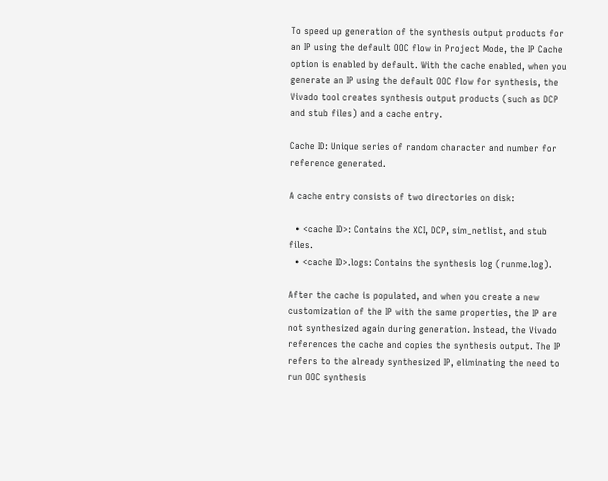To speed up generation of the synthesis output products for an IP using the default OOC flow in Project Mode, the IP Cache option is enabled by default. With the cache enabled, when you generate an IP using the default OOC flow for synthesis, the Vivado tool creates synthesis output products (such as DCP and stub files) and a cache entry.

Cache ID: Unique series of random character and number for reference generated.

A cache entry consists of two directories on disk:

  • <cache ID>: Contains the XCI, DCP, sim_netlist, and stub files.
  • <cache ID>.logs: Contains the synthesis log (runme.log).

After the cache is populated, and when you create a new customization of the IP with the same properties, the IP are not synthesized again during generation. Instead, the Vivado references the cache and copies the synthesis output. The IP refers to the already synthesized IP, eliminating the need to run OOC synthesis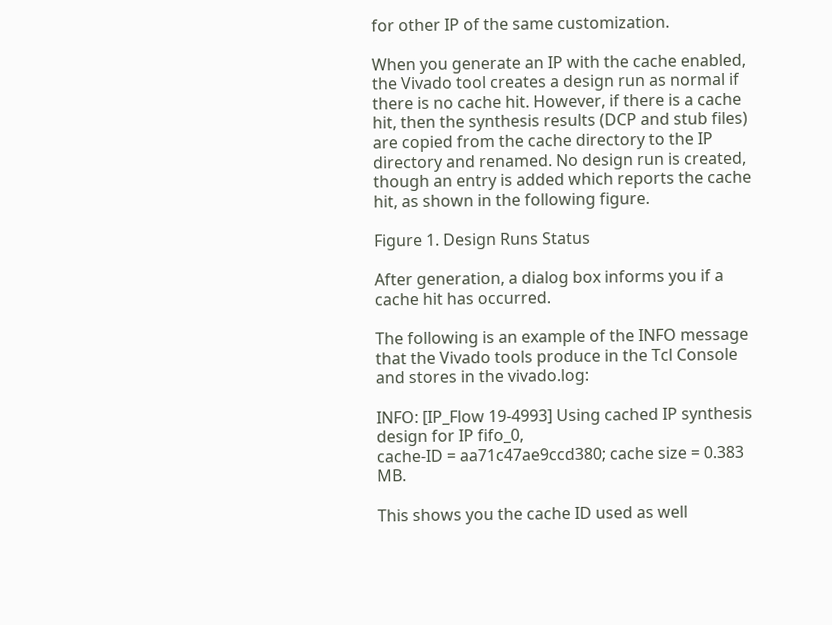for other IP of the same customization.

When you generate an IP with the cache enabled, the Vivado tool creates a design run as normal if there is no cache hit. However, if there is a cache hit, then the synthesis results (DCP and stub files) are copied from the cache directory to the IP directory and renamed. No design run is created, though an entry is added which reports the cache hit, as shown in the following figure.

Figure 1. Design Runs Status

After generation, a dialog box informs you if a cache hit has occurred.

The following is an example of the INFO message that the Vivado tools produce in the Tcl Console and stores in the vivado.log:

INFO: [IP_Flow 19-4993] Using cached IP synthesis design for IP fifo_0,
cache-ID = aa71c47ae9ccd380; cache size = 0.383 MB.

This shows you the cache ID used as well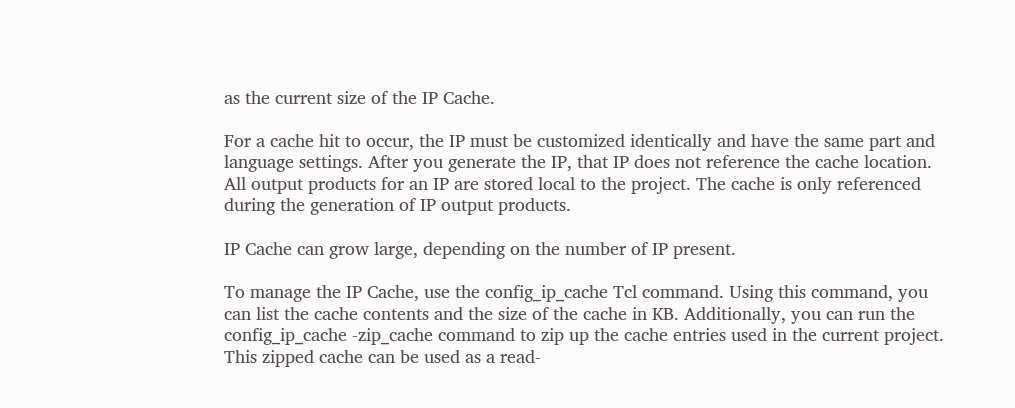as the current size of the IP Cache.

For a cache hit to occur, the IP must be customized identically and have the same part and language settings. After you generate the IP, that IP does not reference the cache location. All output products for an IP are stored local to the project. The cache is only referenced during the generation of IP output products.

IP Cache can grow large, depending on the number of IP present.

To manage the IP Cache, use the config_ip_cache Tcl command. Using this command, you can list the cache contents and the size of the cache in KB. Additionally, you can run the config_ip_cache -zip_cache command to zip up the cache entries used in the current project. This zipped cache can be used as a read-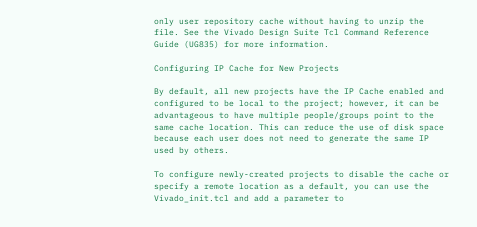only user repository cache without having to unzip the file. See the Vivado Design Suite Tcl Command Reference Guide (UG835) for more information.

Configuring IP Cache for New Projects

By default, all new projects have the IP Cache enabled and configured to be local to the project; however, it can be advantageous to have multiple people/groups point to the same cache location. This can reduce the use of disk space because each user does not need to generate the same IP used by others.

To configure newly-created projects to disable the cache or specify a remote location as a default, you can use the Vivado_init.tcl and add a parameter to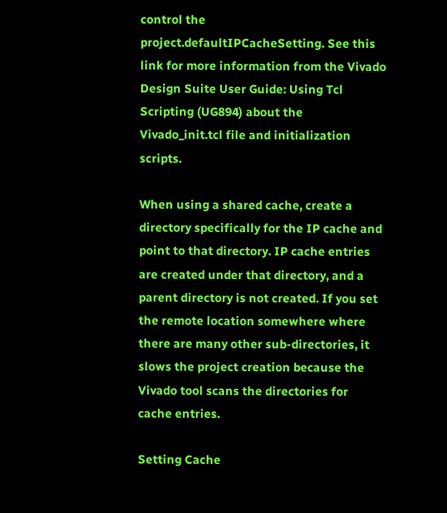control the project.defaultIPCacheSetting. See this link for more information from the Vivado Design Suite User Guide: Using Tcl Scripting (UG894) about the Vivado_init.tcl file and initialization scripts.

When using a shared cache, create a directory specifically for the IP cache and point to that directory. IP cache entries are created under that directory, and a parent directory is not created. If you set the remote location somewhere where there are many other sub-directories, it slows the project creation because the Vivado tool scans the directories for cache entries.

Setting Cache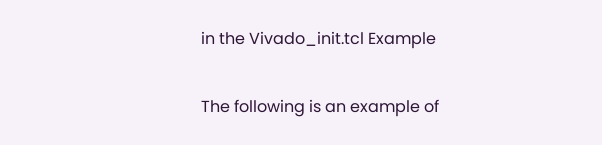in the Vivado_init.tcl Example

The following is an example of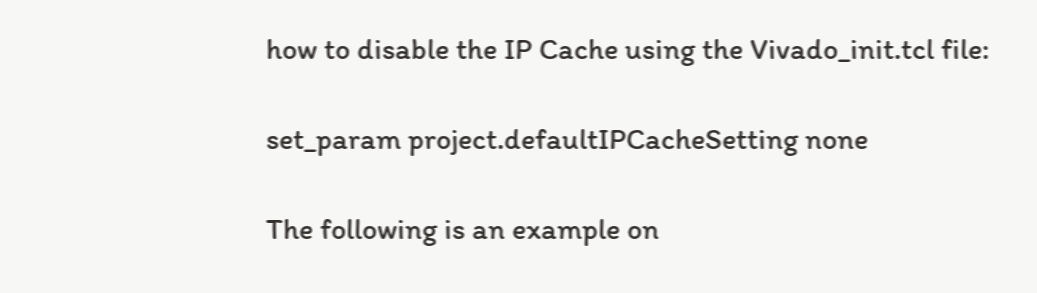how to disable the IP Cache using the Vivado_init.tcl file:

set_param project.defaultIPCacheSetting none

The following is an example on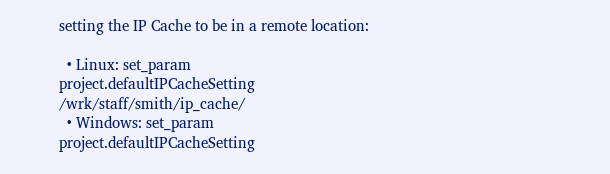setting the IP Cache to be in a remote location:

  • Linux: set_param project.defaultIPCacheSetting /wrk/staff/smith/ip_cache/
  • Windows: set_param project.defaultIPCacheSetting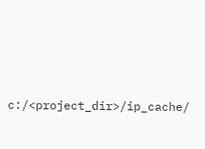c:/<project_dir>/ip_cache/